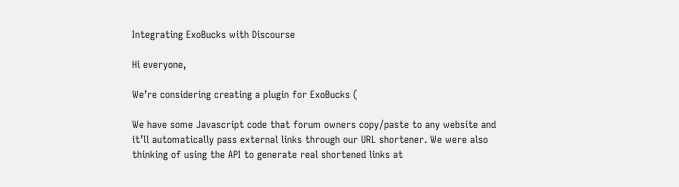Integrating ExoBucks with Discourse

Hi everyone,

We’re considering creating a plugin for ExoBucks (

We have some Javascript code that forum owners copy/paste to any website and it’ll automatically pass external links through our URL shortener. We were also thinking of using the API to generate real shortened links at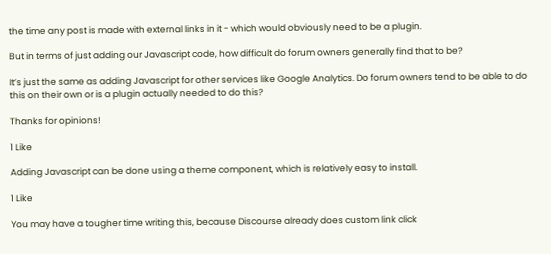the time any post is made with external links in it - which would obviously need to be a plugin.

But in terms of just adding our Javascript code, how difficult do forum owners generally find that to be?

It’s just the same as adding Javascript for other services like Google Analytics. Do forum owners tend to be able to do this on their own or is a plugin actually needed to do this?

Thanks for opinions!

1 Like

Adding Javascript can be done using a theme component, which is relatively easy to install.

1 Like

You may have a tougher time writing this, because Discourse already does custom link click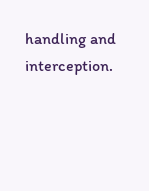handling and interception.